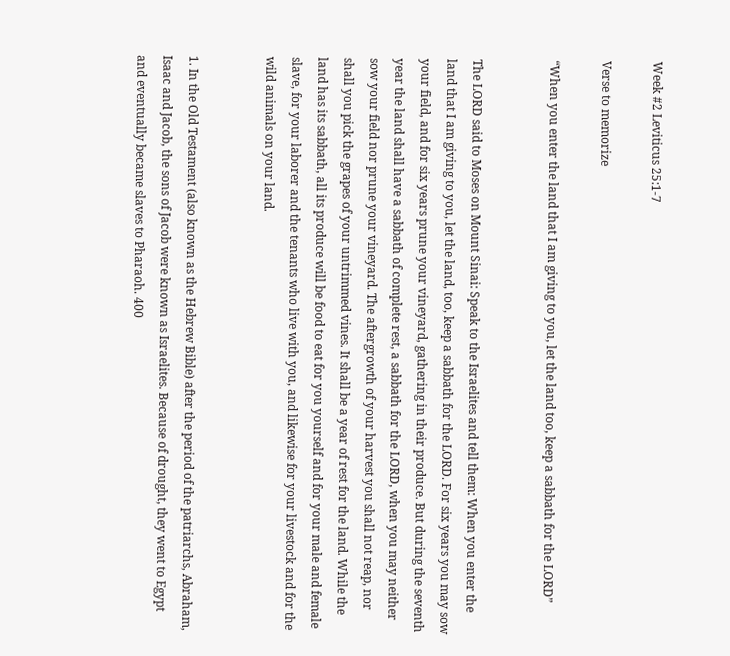Week #2 Leviticus 25:1-7

Verse to memorize

“When you enter the land that I am giving to you, let the land too, keep a sabbath for the LORD”


The LORD said to Moses on Mount Sinai: Speak to the Israelites and tell them: When you enter the land that I am giving to you, let the land, too, keep a sabbath for the LORD. For six years you may sow your field, and for six years prune your vineyard, gathering in their produce. But during the seventh year the land shall have a sabbath of complete rest, a sabbath for the LORD, when you may neither sow your field nor prune your vineyard. The aftergrowth of your harvest you shall not reap, nor shall you pick the grapes of your untrimmed vines. It shall be a year of rest for the land. While the land has its sabbath, all its produce will be food to eat for you yourself and for your male and female slave, for your laborer and the tenants who live with you, and likewise for your livestock and for the wild animals on your land.


1. In the Old Testament (also known as the Hebrew Bible) after the period of the patriarchs, Abraham, Isaac and Jacob, the sons of Jacob were known as Israelites. Because of drought, they went to Egypt and eventually became slaves to Pharaoh. 400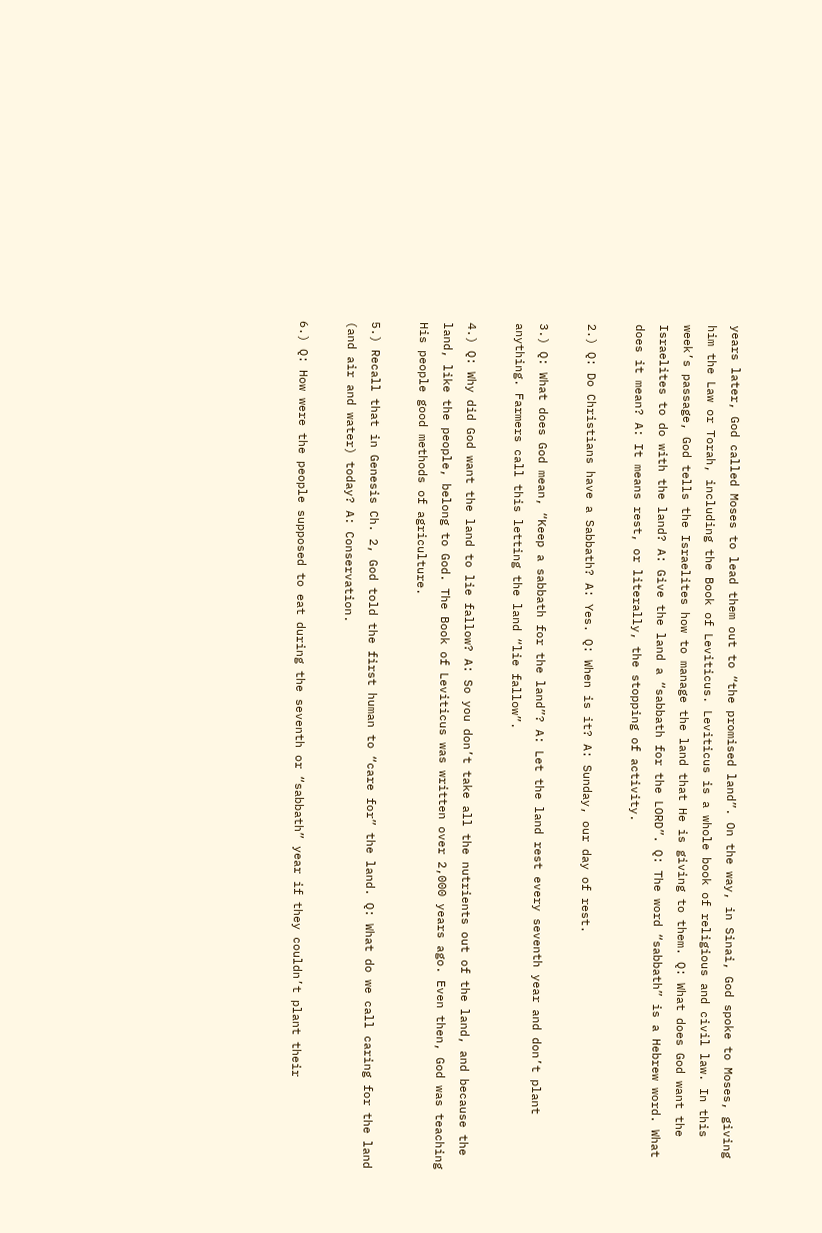years later, God called Moses to lead them out to “the promised land”. On the way, in Sinai, God spoke to Moses, giving him the Law or Torah, including the Book of Leviticus. Leviticus is a whole book of religious and civil law. In this week’s passage, God tells the Israelites how to manage the land that He is giving to them. Q: What does God want the Israelites to do with the land? A: Give the land a “sabbath for the LORD”. Q: The word “sabbath” is a Hebrew word. What does it mean? A: It means rest, or literally, the stopping of activity.

2.) Q: Do Christians have a Sabbath? A: Yes. Q: When is it? A: Sunday, our day of rest.

3.) Q: What does God mean, “Keep a sabbath for the land”? A: Let the land rest every seventh year and don’t plant anything. Farmers call this letting the land “lie fallow”.

4.) Q: Why did God want the land to lie fallow? A: So you don’t take all the nutrients out of the land, and because the land, like the people, belong to God. The Book of Leviticus was written over 2,000 years ago. Even then, God was teaching His people good methods of agriculture.

5.) Recall that in Genesis Ch. 2, God told the first human to “care for” the land. Q: What do we call caring for the land (and air and water) today? A: Conservation.

6.) Q: How were the people supposed to eat during the seventh or “sabbath” year if they couldn’t plant their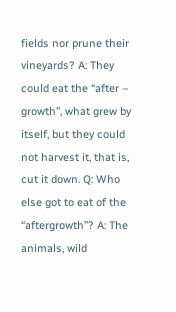fields nor prune their vineyards? A: They could eat the “after – growth”, what grew by itself, but they could not harvest it, that is, cut it down. Q: Who else got to eat of the “aftergrowth”? A: The animals, wild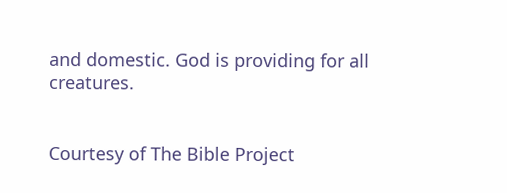and domestic. God is providing for all creatures.


Courtesy of The Bible Project